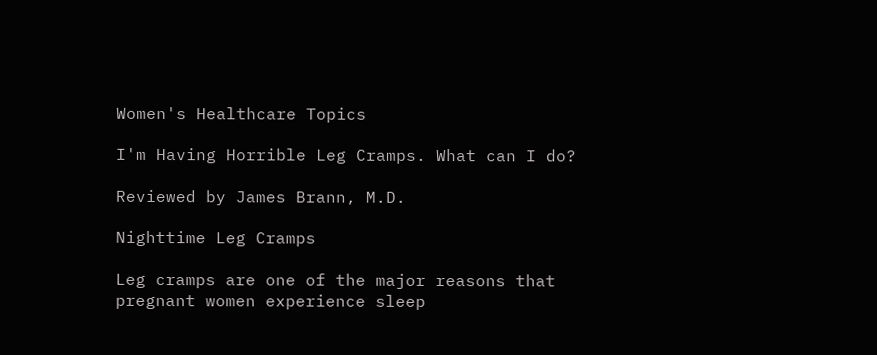Women's Healthcare Topics

I'm Having Horrible Leg Cramps. What can I do?

Reviewed by James Brann, M.D.

Nighttime Leg Cramps

Leg cramps are one of the major reasons that pregnant women experience sleep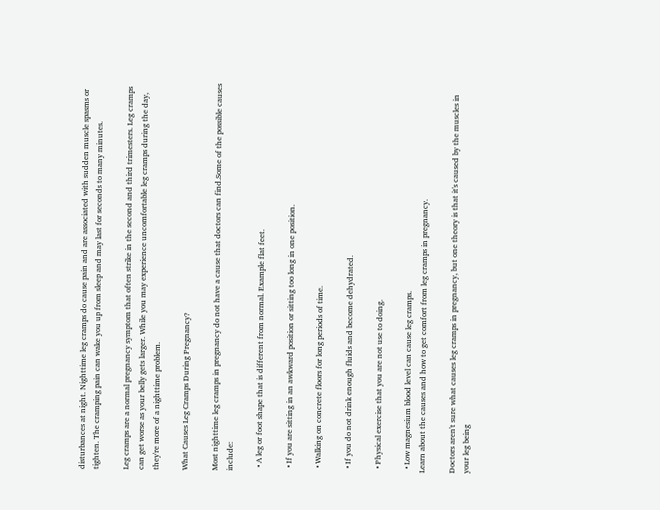disturbances at night. Nighttime leg cramps do cause pain and are associated with sudden muscle spasms or tighten. The cramping pain can wake you up from sleep and may last for seconds to many minutes.

Leg cramps are a normal pregnancy symptom that often strike in the second and third trimesters. Leg cramps can get worse as your belly gets larger. While you may experience uncomfortable leg cramps during the day, they're more of a nighttime problem.

What Causes Leg Cramps During Pregnancy?

Most nighttime leg cramps in pregnancy do not have a cause that doctors can find.Some of the possible causes include:

  • A leg or foot shape that is different from normal. Example flat feet.

  • If you are sitting in an awkward position or sitting too long in one position.

  • Walking on concrete floors for long periods of time.

  • If you do not drink enough fluids and become dehydrated.

  • Physical exercise that you are not use to doing.

  • Low magnesium blood level can cause leg cramps.
Learn about the causes and how to get comfort from leg cramps in pregnancy.

Doctors aren't sure what causes leg cramps in pregnancy, but one theory is that it's caused by the muscles in your leg being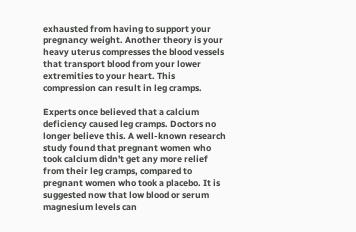exhausted from having to support your pregnancy weight. Another theory is your heavy uterus compresses the blood vessels that transport blood from your lower extremities to your heart. This compression can result in leg cramps.

Experts once believed that a calcium deficiency caused leg cramps. Doctors no longer believe this. A well-known research study found that pregnant women who took calcium didn't get any more relief from their leg cramps, compared to pregnant women who took a placebo. It is suggested now that low blood or serum magnesium levels can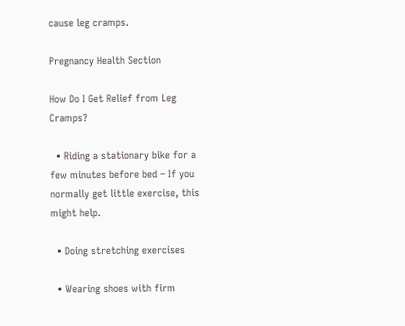cause leg cramps.

Pregnancy Health Section

How Do I Get Relief from Leg Cramps?

  • Riding a stationary bike for a few minutes before bed – If you normally get little exercise, this might help.

  • Doing stretching exercises

  • Wearing shoes with firm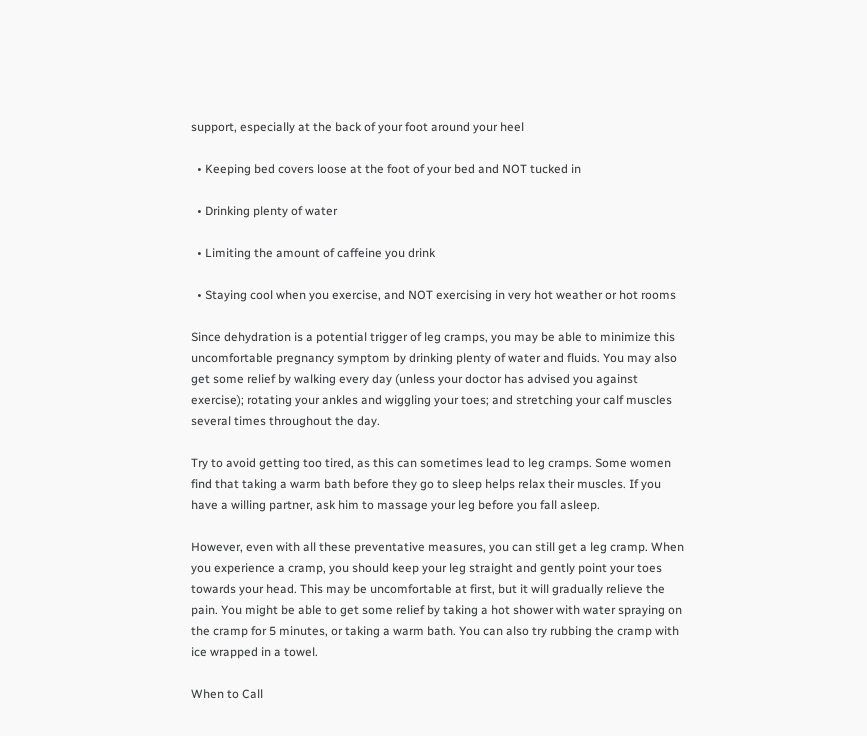support, especially at the back of your foot around your heel

  • Keeping bed covers loose at the foot of your bed and NOT tucked in

  • Drinking plenty of water

  • Limiting the amount of caffeine you drink

  • Staying cool when you exercise, and NOT exercising in very hot weather or hot rooms

Since dehydration is a potential trigger of leg cramps, you may be able to minimize this uncomfortable pregnancy symptom by drinking plenty of water and fluids. You may also get some relief by walking every day (unless your doctor has advised you against exercise); rotating your ankles and wiggling your toes; and stretching your calf muscles several times throughout the day.

Try to avoid getting too tired, as this can sometimes lead to leg cramps. Some women find that taking a warm bath before they go to sleep helps relax their muscles. If you have a willing partner, ask him to massage your leg before you fall asleep.

However, even with all these preventative measures, you can still get a leg cramp. When you experience a cramp, you should keep your leg straight and gently point your toes towards your head. This may be uncomfortable at first, but it will gradually relieve the pain. You might be able to get some relief by taking a hot shower with water spraying on the cramp for 5 minutes, or taking a warm bath. You can also try rubbing the cramp with ice wrapped in a towel.

When to Call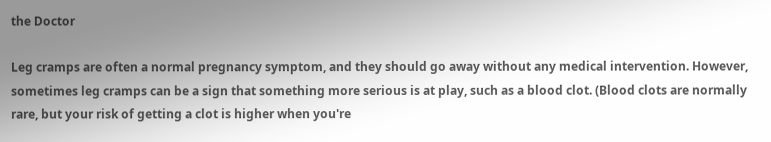the Doctor

Leg cramps are often a normal pregnancy symptom, and they should go away without any medical intervention. However, sometimes leg cramps can be a sign that something more serious is at play, such as a blood clot. (Blood clots are normally rare, but your risk of getting a clot is higher when you're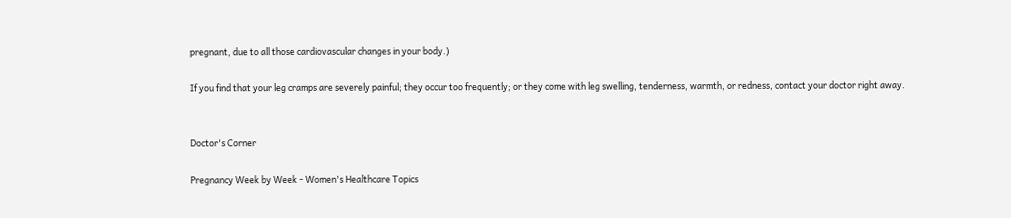pregnant, due to all those cardiovascular changes in your body.)

If you find that your leg cramps are severely painful; they occur too frequently; or they come with leg swelling, tenderness, warmth, or redness, contact your doctor right away.


Doctor's Corner

Pregnancy Week by Week - Women's Healthcare Topics